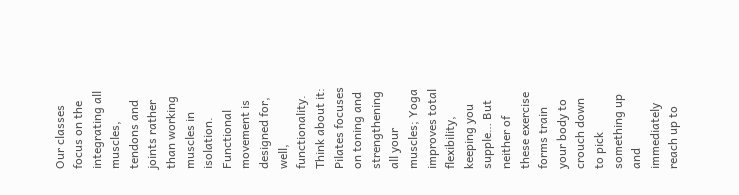Our classes focus on the integrating all muscles, tendons and joints rather than working muscles in isolation. Functional movement is designed for, well, functionality. Think about it: Pilates focuses on toning and strengthening all your muscles; Yoga improves total flexibility, keeping you supple… But neither of these exercise forms train your body to crouch down to pick something up and immediately reach up to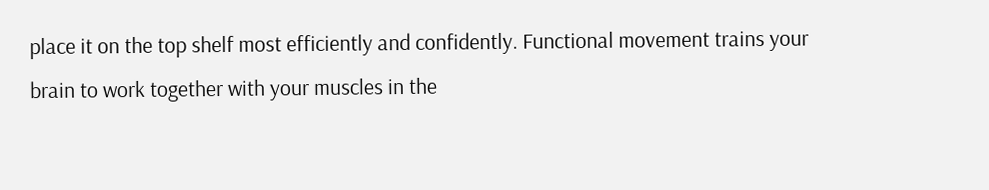place it on the top shelf most efficiently and confidently. Functional movement trains your brain to work together with your muscles in the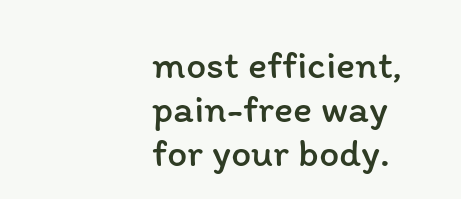most efficient, pain-free way for your body.